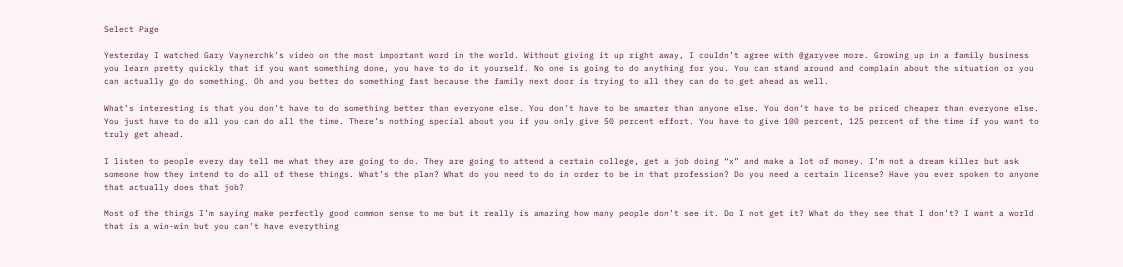Select Page

Yesterday I watched Gary Vaynerchk’s video on the most important word in the world. Without giving it up right away, I couldn’t agree with @garyvee more. Growing up in a family business you learn pretty quickly that if you want something done, you have to do it yourself. No one is going to do anything for you. You can stand around and complain about the situation or you can actually go do something. Oh and you better do something fast because the family next door is trying to all they can do to get ahead as well.

What’s interesting is that you don’t have to do something better than everyone else. You don’t have to be smarter than anyone else. You don’t have to be priced cheaper than everyone else. You just have to do all you can do all the time. There’s nothing special about you if you only give 50 percent effort. You have to give 100 percent, 125 percent of the time if you want to truly get ahead.

I listen to people every day tell me what they are going to do. They are going to attend a certain college, get a job doing “x” and make a lot of money. I’m not a dream killer but ask someone how they intend to do all of these things. What’s the plan? What do you need to do in order to be in that profession? Do you need a certain license? Have you ever spoken to anyone that actually does that job?

Most of the things I’m saying make perfectly good common sense to me but it really is amazing how many people don’t see it. Do I not get it? What do they see that I don’t? I want a world that is a win-win but you can’t have everything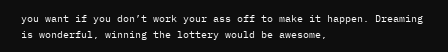you want if you don’t work your ass off to make it happen. Dreaming is wonderful, winning the lottery would be awesome,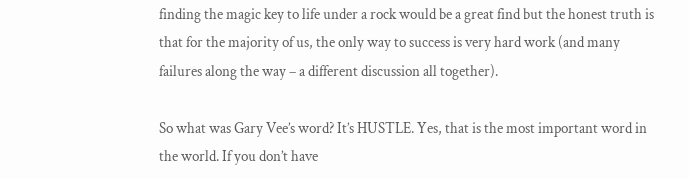finding the magic key to life under a rock would be a great find but the honest truth is that for the majority of us, the only way to success is very hard work (and many failures along the way – a different discussion all together).

So what was Gary Vee’s word? It’s HUSTLE. Yes, that is the most important word in the world. If you don’t have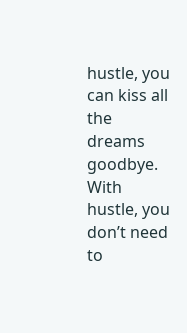hustle, you can kiss all the dreams goodbye. With hustle, you don’t need to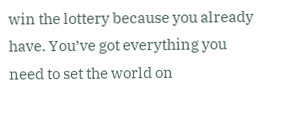win the lottery because you already have. You’ve got everything you need to set the world on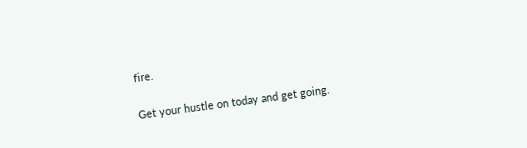fire.

Get your hustle on today and get going.